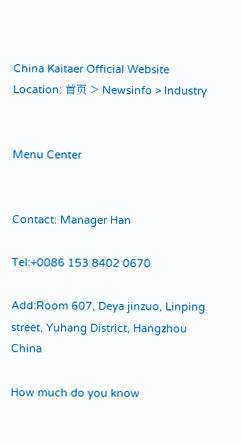China Kaitaer Official Website
Location: 首页 > Newsinfo > Industry


Menu Center


Contact: Manager Han

Tel:+0086 153 8402 0670

Add:Room 607, Deya jinzuo, Linping street, Yuhang District, Hangzhou China

How much do you know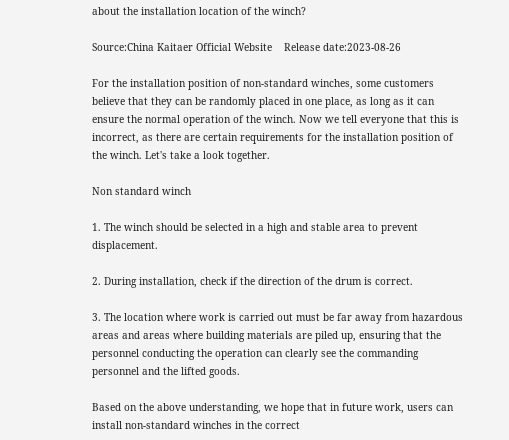about the installation location of the winch?

Source:China Kaitaer Official Website    Release date:2023-08-26

For the installation position of non-standard winches, some customers believe that they can be randomly placed in one place, as long as it can ensure the normal operation of the winch. Now we tell everyone that this is incorrect, as there are certain requirements for the installation position of the winch. Let's take a look together.

Non standard winch

1. The winch should be selected in a high and stable area to prevent displacement.

2. During installation, check if the direction of the drum is correct.

3. The location where work is carried out must be far away from hazardous areas and areas where building materials are piled up, ensuring that the personnel conducting the operation can clearly see the commanding personnel and the lifted goods.

Based on the above understanding, we hope that in future work, users can install non-standard winches in the correct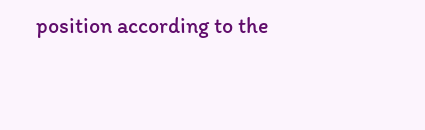position according to the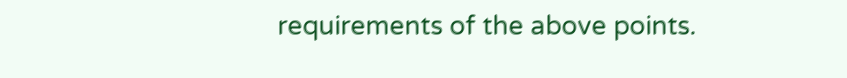requirements of the above points.